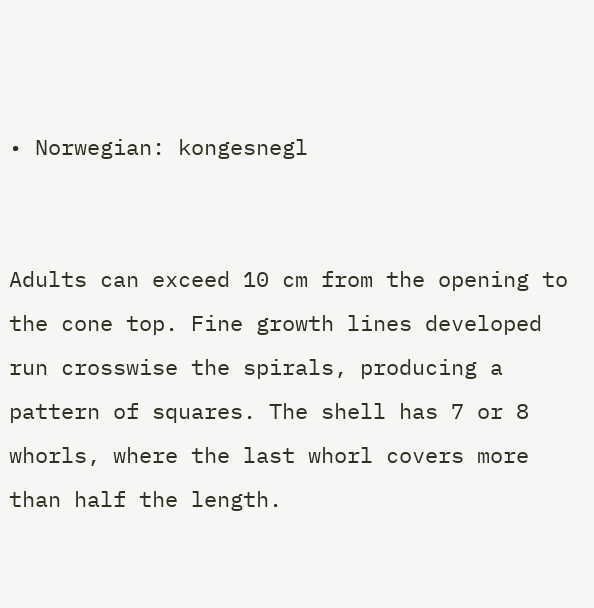• Norwegian: kongesnegl


Adults can exceed 10 cm from the opening to the cone top. Fine growth lines developed run crosswise the spirals, producing a pattern of squares. The shell has 7 or 8 whorls, where the last whorl covers more than half the length.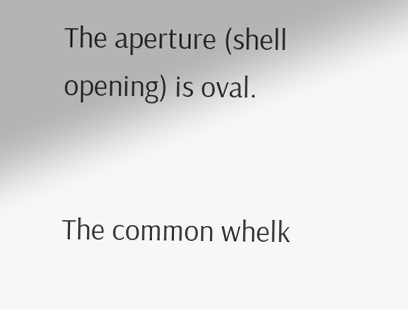The aperture (shell opening) is oval.


The common whelk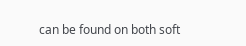can be found on both soft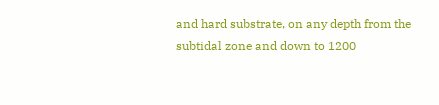and hard substrate, on any depth from the subtidal zone and down to 1200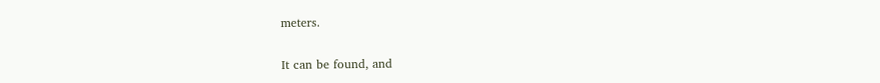meters.


It can be found, and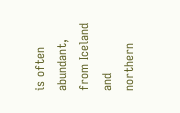is often abundant, from Iceland and northern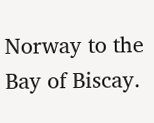Norway to the Bay of Biscay.